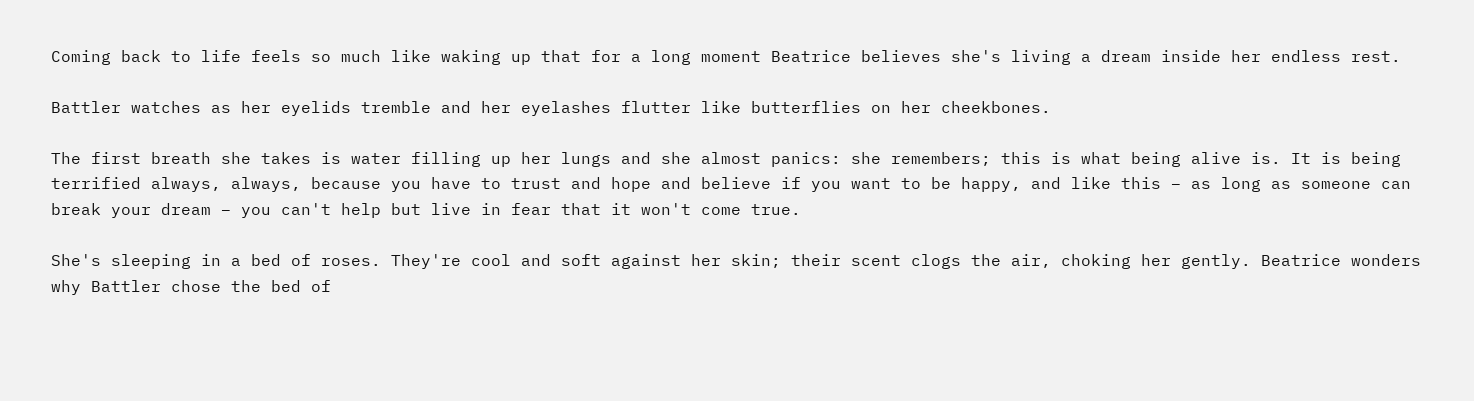Coming back to life feels so much like waking up that for a long moment Beatrice believes she's living a dream inside her endless rest.

Battler watches as her eyelids tremble and her eyelashes flutter like butterflies on her cheekbones.

The first breath she takes is water filling up her lungs and she almost panics: she remembers; this is what being alive is. It is being terrified always, always, because you have to trust and hope and believe if you want to be happy, and like this – as long as someone can break your dream – you can't help but live in fear that it won't come true.

She's sleeping in a bed of roses. They're cool and soft against her skin; their scent clogs the air, choking her gently. Beatrice wonders why Battler chose the bed of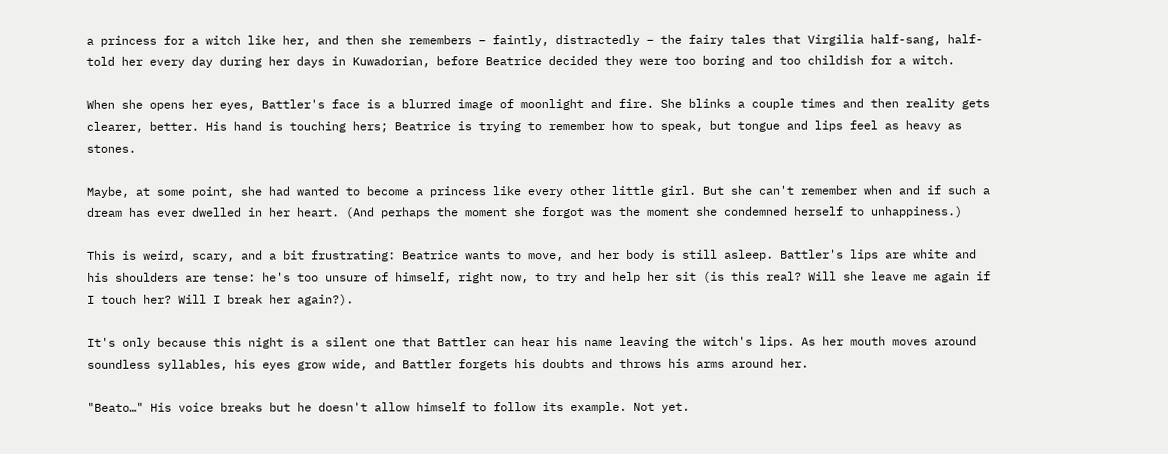a princess for a witch like her, and then she remembers – faintly, distractedly – the fairy tales that Virgilia half-sang, half-told her every day during her days in Kuwadorian, before Beatrice decided they were too boring and too childish for a witch.

When she opens her eyes, Battler's face is a blurred image of moonlight and fire. She blinks a couple times and then reality gets clearer, better. His hand is touching hers; Beatrice is trying to remember how to speak, but tongue and lips feel as heavy as stones.

Maybe, at some point, she had wanted to become a princess like every other little girl. But she can't remember when and if such a dream has ever dwelled in her heart. (And perhaps the moment she forgot was the moment she condemned herself to unhappiness.)

This is weird, scary, and a bit frustrating: Beatrice wants to move, and her body is still asleep. Battler's lips are white and his shoulders are tense: he's too unsure of himself, right now, to try and help her sit (is this real? Will she leave me again if I touch her? Will I break her again?).

It's only because this night is a silent one that Battler can hear his name leaving the witch's lips. As her mouth moves around soundless syllables, his eyes grow wide, and Battler forgets his doubts and throws his arms around her.

"Beato…" His voice breaks but he doesn't allow himself to follow its example. Not yet.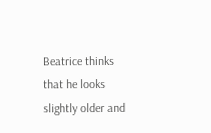Beatrice thinks that he looks slightly older and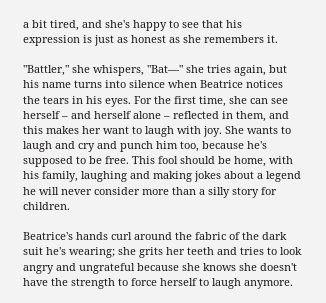a bit tired, and she's happy to see that his expression is just as honest as she remembers it.

"Battler," she whispers, "Bat—" she tries again, but his name turns into silence when Beatrice notices the tears in his eyes. For the first time, she can see herself – and herself alone – reflected in them, and this makes her want to laugh with joy. She wants to laugh and cry and punch him too, because he's supposed to be free. This fool should be home, with his family, laughing and making jokes about a legend he will never consider more than a silly story for children.

Beatrice's hands curl around the fabric of the dark suit he's wearing; she grits her teeth and tries to look angry and ungrateful because she knows she doesn't have the strength to force herself to laugh anymore.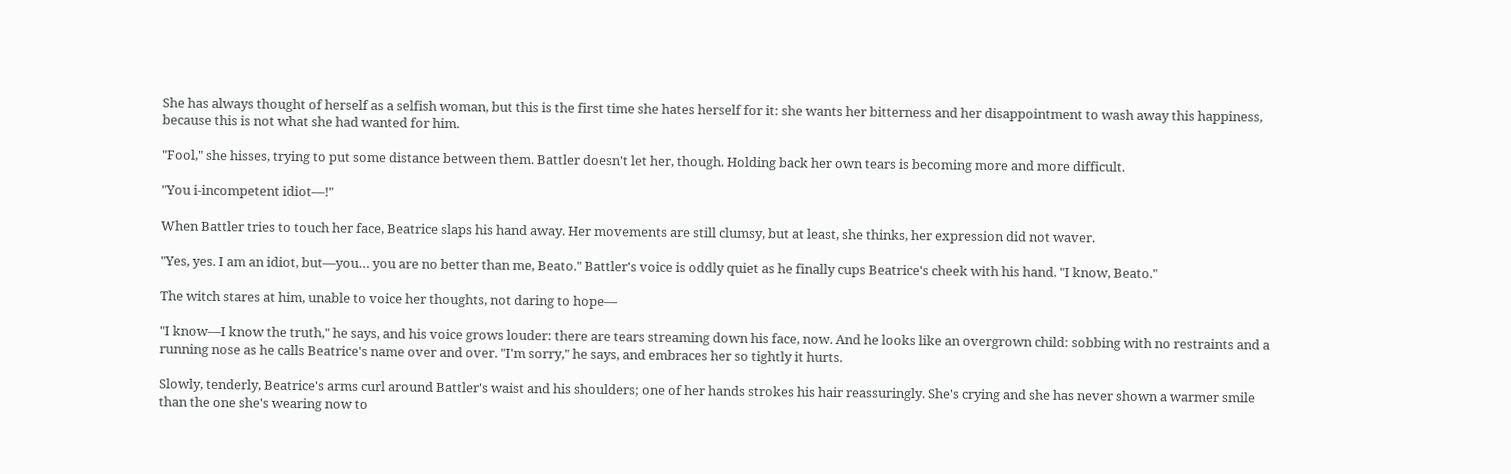She has always thought of herself as a selfish woman, but this is the first time she hates herself for it: she wants her bitterness and her disappointment to wash away this happiness, because this is not what she had wanted for him.

"Fool," she hisses, trying to put some distance between them. Battler doesn't let her, though. Holding back her own tears is becoming more and more difficult.

"You i-incompetent idiot—!"

When Battler tries to touch her face, Beatrice slaps his hand away. Her movements are still clumsy, but at least, she thinks, her expression did not waver.

"Yes, yes. I am an idiot, but—you… you are no better than me, Beato." Battler's voice is oddly quiet as he finally cups Beatrice's cheek with his hand. "I know, Beato."

The witch stares at him, unable to voice her thoughts, not daring to hope—

"I know—I know the truth," he says, and his voice grows louder: there are tears streaming down his face, now. And he looks like an overgrown child: sobbing with no restraints and a running nose as he calls Beatrice's name over and over. "I'm sorry," he says, and embraces her so tightly it hurts.

Slowly, tenderly, Beatrice's arms curl around Battler's waist and his shoulders; one of her hands strokes his hair reassuringly. She's crying and she has never shown a warmer smile than the one she's wearing now to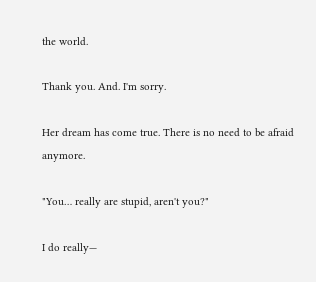the world.

Thank you. And. I'm sorry.

Her dream has come true. There is no need to be afraid anymore.

"You… really are stupid, aren't you?"

I do really—